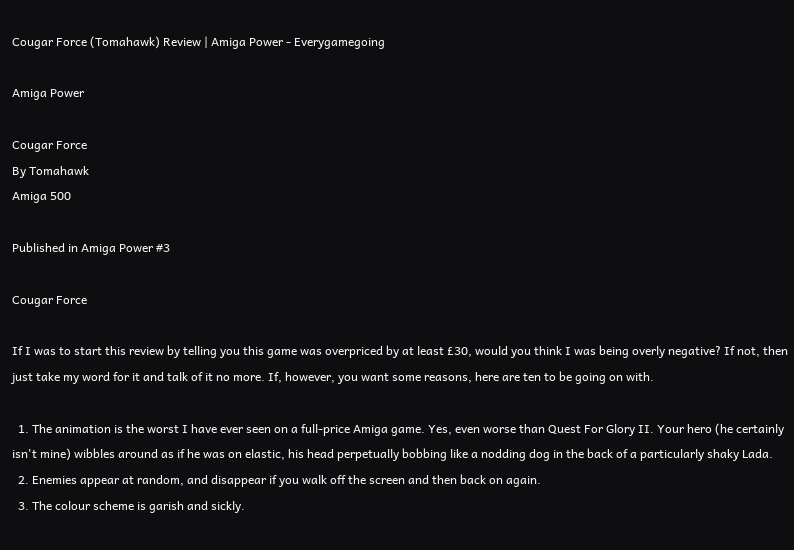Cougar Force (Tomahawk) Review | Amiga Power - Everygamegoing

Amiga Power

Cougar Force
By Tomahawk
Amiga 500

Published in Amiga Power #3

Cougar Force

If I was to start this review by telling you this game was overpriced by at least £30, would you think I was being overly negative? If not, then just take my word for it and talk of it no more. If, however, you want some reasons, here are ten to be going on with.

  1. The animation is the worst I have ever seen on a full-price Amiga game. Yes, even worse than Quest For Glory II. Your hero (he certainly isn't mine) wibbles around as if he was on elastic, his head perpetually bobbing like a nodding dog in the back of a particularly shaky Lada.
  2. Enemies appear at random, and disappear if you walk off the screen and then back on again.
  3. The colour scheme is garish and sickly.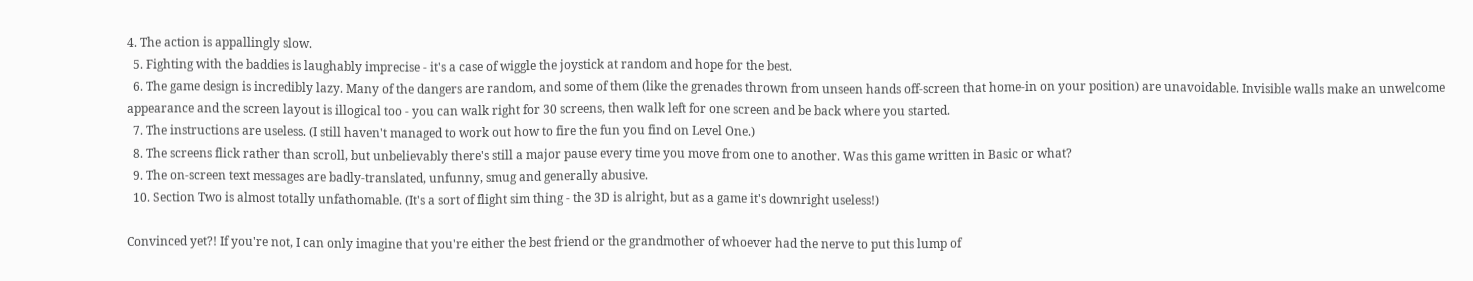4. The action is appallingly slow.
  5. Fighting with the baddies is laughably imprecise - it's a case of wiggle the joystick at random and hope for the best.
  6. The game design is incredibly lazy. Many of the dangers are random, and some of them (like the grenades thrown from unseen hands off-screen that home-in on your position) are unavoidable. Invisible walls make an unwelcome appearance and the screen layout is illogical too - you can walk right for 30 screens, then walk left for one screen and be back where you started.
  7. The instructions are useless. (I still haven't managed to work out how to fire the fun you find on Level One.)
  8. The screens flick rather than scroll, but unbelievably there's still a major pause every time you move from one to another. Was this game written in Basic or what?
  9. The on-screen text messages are badly-translated, unfunny, smug and generally abusive.
  10. Section Two is almost totally unfathomable. (It's a sort of flight sim thing - the 3D is alright, but as a game it's downright useless!)

Convinced yet?! If you're not, I can only imagine that you're either the best friend or the grandmother of whoever had the nerve to put this lump of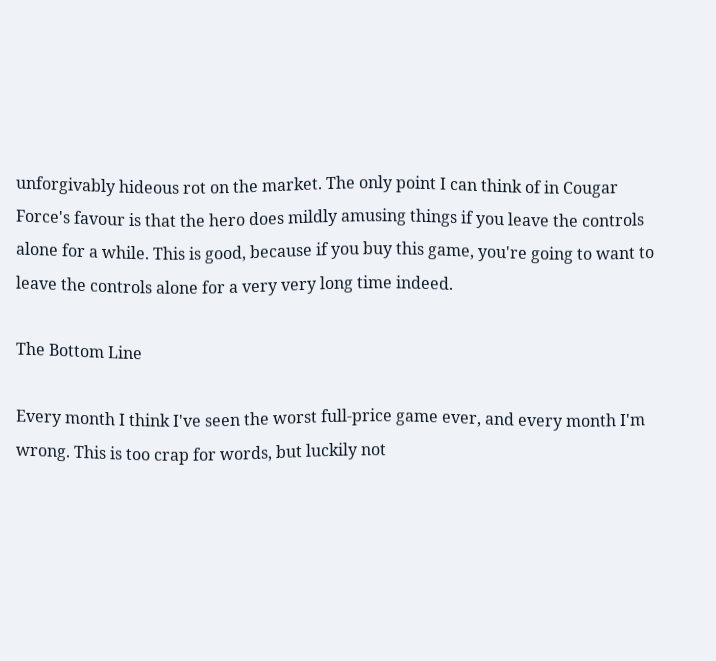unforgivably hideous rot on the market. The only point I can think of in Cougar Force's favour is that the hero does mildly amusing things if you leave the controls alone for a while. This is good, because if you buy this game, you're going to want to leave the controls alone for a very very long time indeed.

The Bottom Line

Every month I think I've seen the worst full-price game ever, and every month I'm wrong. This is too crap for words, but luckily not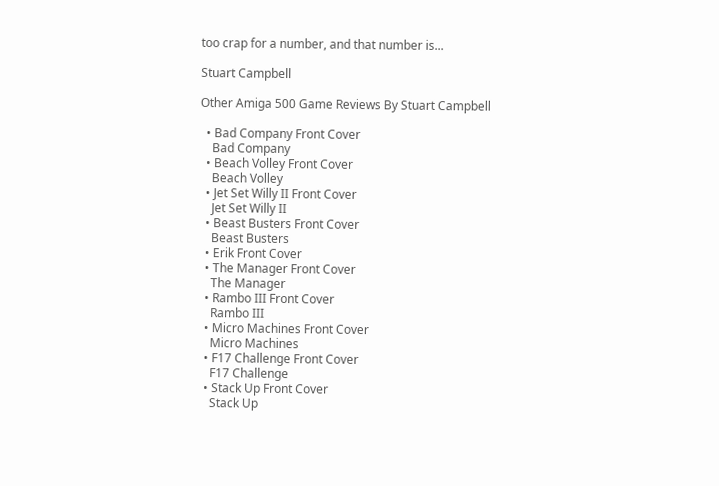too crap for a number, and that number is...

Stuart Campbell

Other Amiga 500 Game Reviews By Stuart Campbell

  • Bad Company Front Cover
    Bad Company
  • Beach Volley Front Cover
    Beach Volley
  • Jet Set Willy II Front Cover
    Jet Set Willy II
  • Beast Busters Front Cover
    Beast Busters
  • Erik Front Cover
  • The Manager Front Cover
    The Manager
  • Rambo III Front Cover
    Rambo III
  • Micro Machines Front Cover
    Micro Machines
  • F17 Challenge Front Cover
    F17 Challenge
  • Stack Up Front Cover
    Stack Up